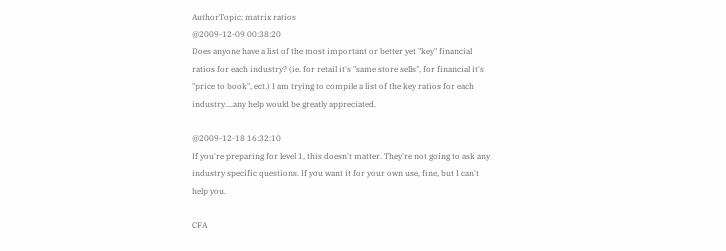AuthorTopic: matrix ratios
@2009-12-09 00:38:20
Does anyone have a list of the most important or better yet "key" financial ratios for each industry? (ie. for retail it's "same store sells", for financial it's "price to book", ect.) I am trying to compile a list of the key ratios for each industry....any help would be greatly appreciated.

@2009-12-18 16:32:10
If you're preparing for level 1, this doesn't matter. They're not going to ask any industry specific questions. If you want it for your own use, fine, but I can't help you.

CFA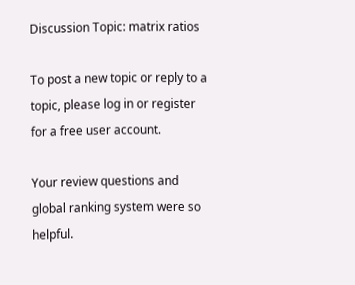Discussion Topic: matrix ratios

To post a new topic or reply to a topic, please log in or register for a free user account.

Your review questions and global ranking system were so helpful.